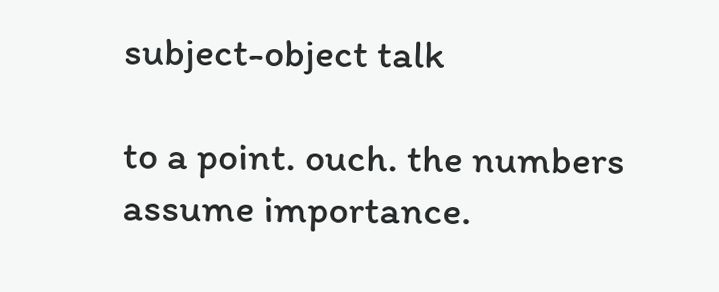subject-object talk

to a point. ouch. the numbers
assume importance.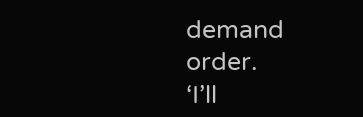demand order.
‘I’ll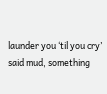launder you ‘til you cry’
said mud, something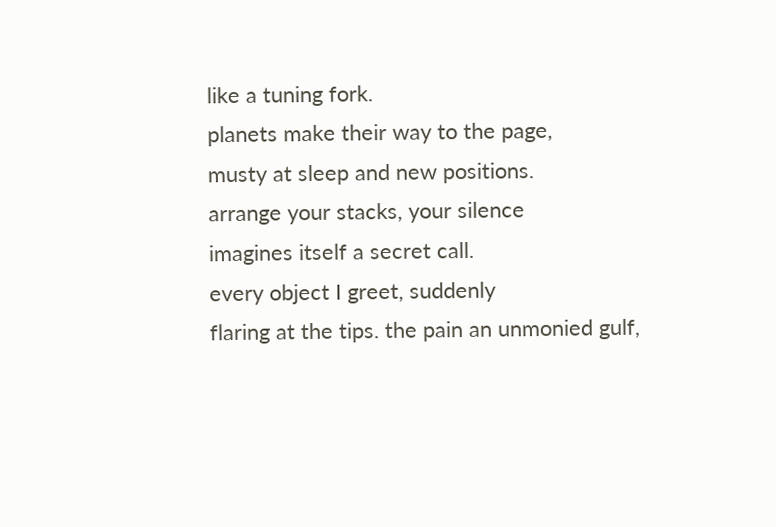like a tuning fork.
planets make their way to the page,
musty at sleep and new positions.
arrange your stacks, your silence
imagines itself a secret call.
every object I greet, suddenly
flaring at the tips. the pain an unmonied gulf,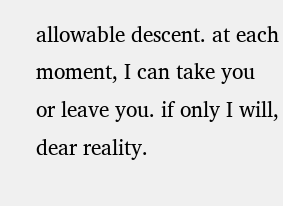allowable descent. at each moment, I can take you
or leave you. if only I will, dear reality.